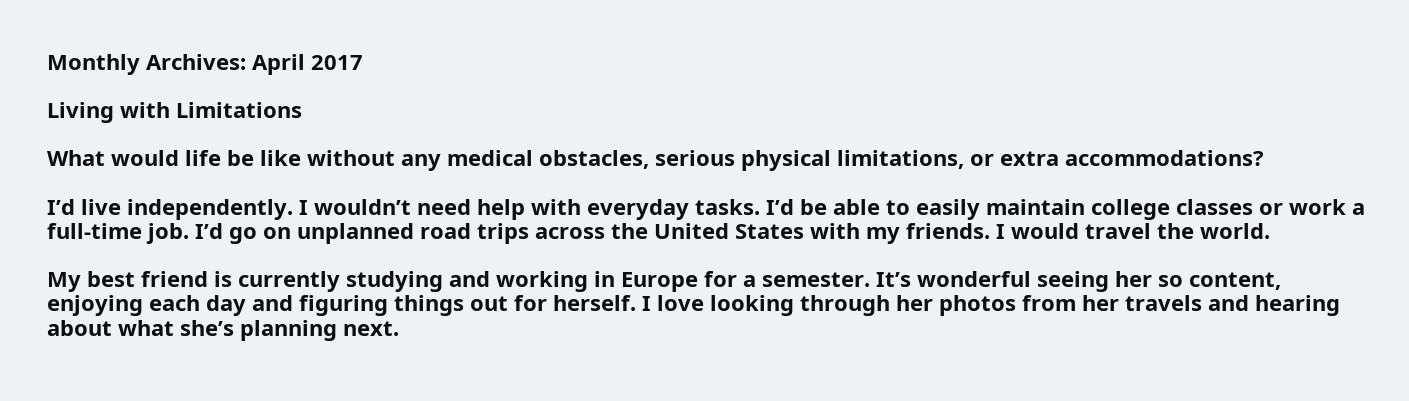Monthly Archives: April 2017

Living with Limitations

What would life be like without any medical obstacles, serious physical limitations, or extra accommodations?

I’d live independently. I wouldn’t need help with everyday tasks. I’d be able to easily maintain college classes or work a full-time job. I’d go on unplanned road trips across the United States with my friends. I would travel the world.

My best friend is currently studying and working in Europe for a semester. It’s wonderful seeing her so content, enjoying each day and figuring things out for herself. I love looking through her photos from her travels and hearing about what she’s planning next.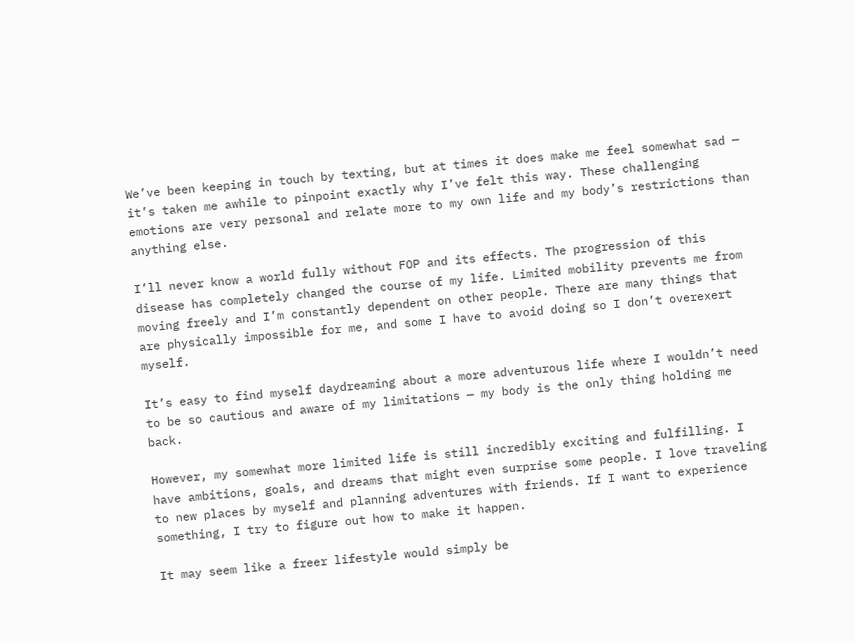We’ve been keeping in touch by texting, but at times it does make me feel somewhat sad — it’s taken me awhile to pinpoint exactly why I’ve felt this way. These challenging emotions are very personal and relate more to my own life and my body’s restrictions than anything else.

I’ll never know a world fully without FOP and its effects. The progression of this disease has completely changed the course of my life. Limited mobility prevents me from moving freely and I’m constantly dependent on other people. There are many things that are physically impossible for me, and some I have to avoid doing so I don’t overexert myself.

It’s easy to find myself daydreaming about a more adventurous life where I wouldn’t need to be so cautious and aware of my limitations — my body is the only thing holding me back.

However, my somewhat more limited life is still incredibly exciting and fulfilling. I have ambitions, goals, and dreams that might even surprise some people. I love traveling to new places by myself and planning adventures with friends. If I want to experience something, I try to figure out how to make it happen.

It may seem like a freer lifestyle would simply be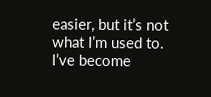easier, but it’s not what I’m used to. I’ve become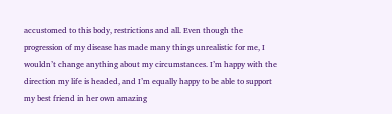accustomed to this body, restrictions and all. Even though the progression of my disease has made many things unrealistic for me, I wouldn’t change anything about my circumstances. I’m happy with the direction my life is headed, and I’m equally happy to be able to support my best friend in her own amazing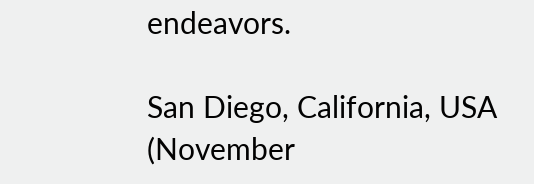endeavors.

San Diego, California, USA (November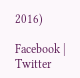2016)

Facebook | Twitter